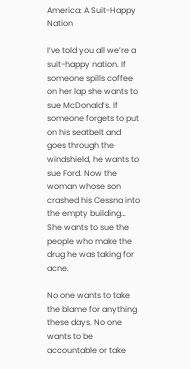America: A Suit-Happy Nation

I’ve told you all we’re a suit-happy nation. If someone spills coffee on her lap she wants to sue McDonald’s. If someone forgets to put on his seatbelt and goes through the windshield, he wants to sue Ford. Now the woman whose son crashed his Cessna into the empty building… She wants to sue the people who make the drug he was taking for acne.

No one wants to take the blame for anything these days. No one wants to be accountable or take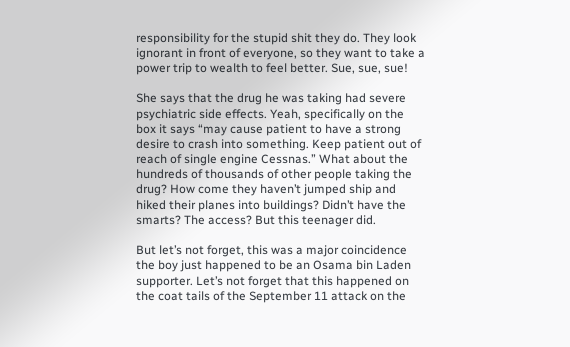responsibility for the stupid shit they do. They look ignorant in front of everyone, so they want to take a power trip to wealth to feel better. Sue, sue, sue!

She says that the drug he was taking had severe psychiatric side effects. Yeah, specifically on the box it says “may cause patient to have a strong desire to crash into something. Keep patient out of reach of single engine Cessnas.” What about the hundreds of thousands of other people taking the drug? How come they haven’t jumped ship and hiked their planes into buildings? Didn’t have the smarts? The access? But this teenager did.

But let’s not forget, this was a major coincidence the boy just happened to be an Osama bin Laden supporter. Let’s not forget that this happened on the coat tails of the September 11 attack on the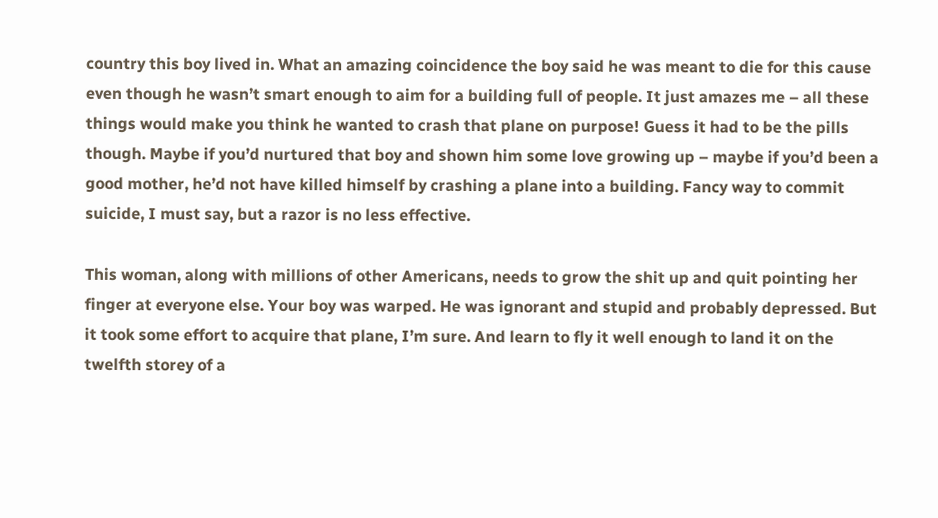country this boy lived in. What an amazing coincidence the boy said he was meant to die for this cause even though he wasn’t smart enough to aim for a building full of people. It just amazes me – all these things would make you think he wanted to crash that plane on purpose! Guess it had to be the pills though. Maybe if you’d nurtured that boy and shown him some love growing up – maybe if you’d been a good mother, he’d not have killed himself by crashing a plane into a building. Fancy way to commit suicide, I must say, but a razor is no less effective.

This woman, along with millions of other Americans, needs to grow the shit up and quit pointing her finger at everyone else. Your boy was warped. He was ignorant and stupid and probably depressed. But it took some effort to acquire that plane, I’m sure. And learn to fly it well enough to land it on the twelfth storey of a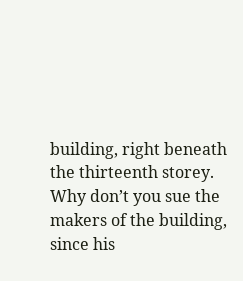building, right beneath the thirteenth storey. Why don’t you sue the makers of the building, since his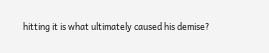hitting it is what ultimately caused his demise?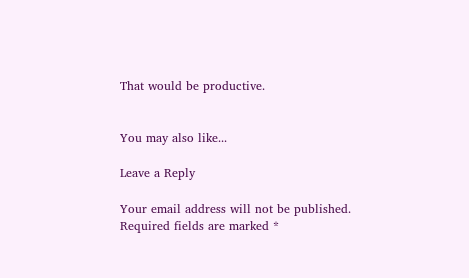That would be productive.


You may also like...

Leave a Reply

Your email address will not be published. Required fields are marked *